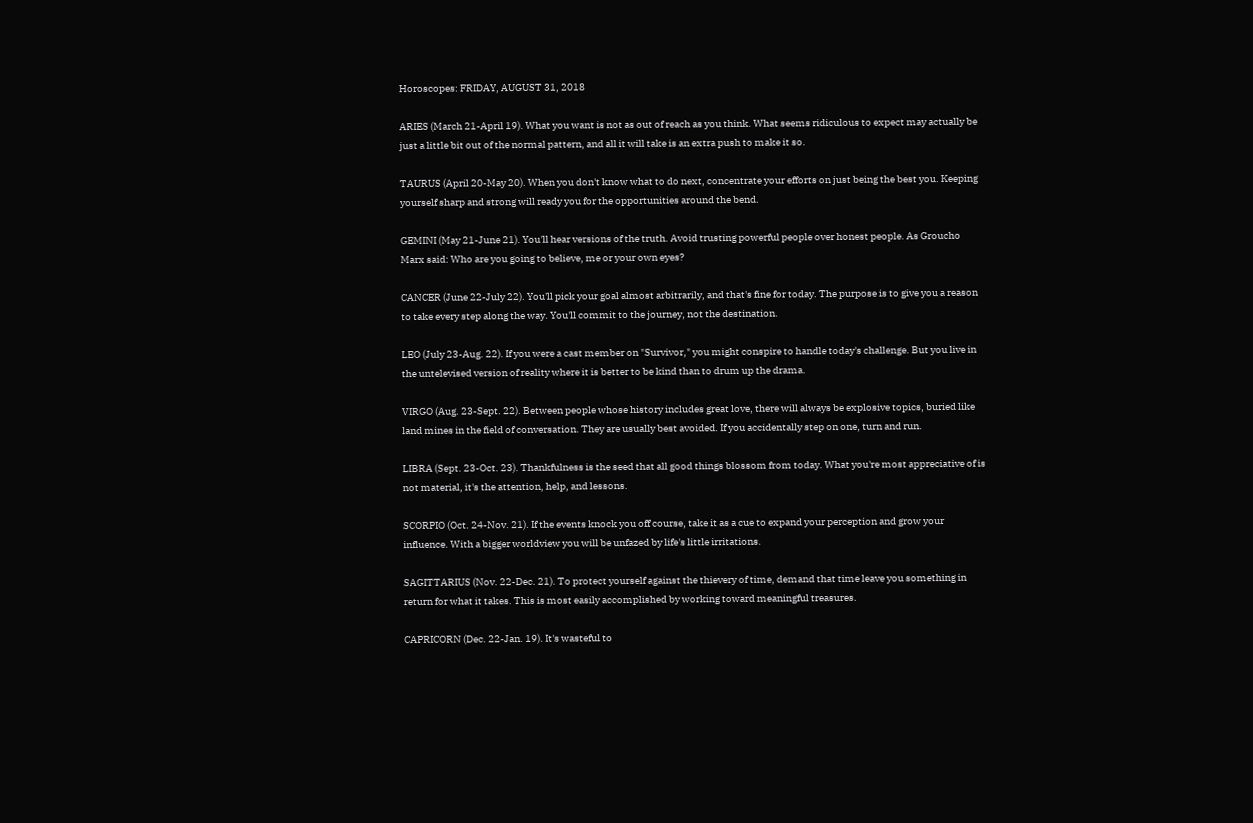Horoscopes: FRIDAY, AUGUST 31, 2018

ARIES (March 21-April 19). What you want is not as out of reach as you think. What seems ridiculous to expect may actually be just a little bit out of the normal pattern, and all it will take is an extra push to make it so.

TAURUS (April 20-May 20). When you don't know what to do next, concentrate your efforts on just being the best you. Keeping yourself sharp and strong will ready you for the opportunities around the bend.

GEMINI (May 21-June 21). You'll hear versions of the truth. Avoid trusting powerful people over honest people. As Groucho Marx said: Who are you going to believe, me or your own eyes?

CANCER (June 22-July 22). You'll pick your goal almost arbitrarily, and that's fine for today. The purpose is to give you a reason to take every step along the way. You'll commit to the journey, not the destination.

LEO (July 23-Aug. 22). If you were a cast member on "Survivor," you might conspire to handle today's challenge. But you live in the untelevised version of reality where it is better to be kind than to drum up the drama.

VIRGO (Aug. 23-Sept. 22). Between people whose history includes great love, there will always be explosive topics, buried like land mines in the field of conversation. They are usually best avoided. If you accidentally step on one, turn and run.

LIBRA (Sept. 23-Oct. 23). Thankfulness is the seed that all good things blossom from today. What you're most appreciative of is not material, it's the attention, help, and lessons.

SCORPIO (Oct. 24-Nov. 21). If the events knock you off course, take it as a cue to expand your perception and grow your influence. With a bigger worldview you will be unfazed by life's little irritations.

SAGITTARIUS (Nov. 22-Dec. 21). To protect yourself against the thievery of time, demand that time leave you something in return for what it takes. This is most easily accomplished by working toward meaningful treasures.

CAPRICORN (Dec. 22-Jan. 19). It's wasteful to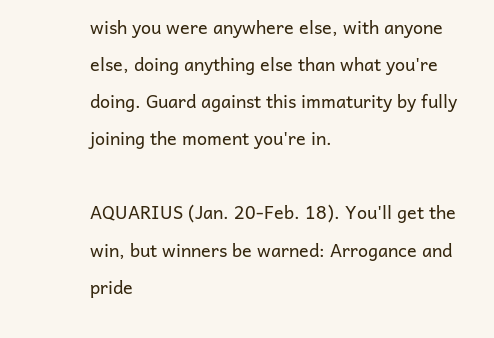wish you were anywhere else, with anyone else, doing anything else than what you're doing. Guard against this immaturity by fully joining the moment you're in.

AQUARIUS (Jan. 20-Feb. 18). You'll get the win, but winners be warned: Arrogance and pride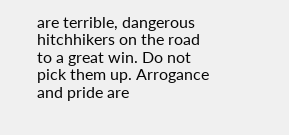are terrible, dangerous hitchhikers on the road to a great win. Do not pick them up. Arrogance and pride are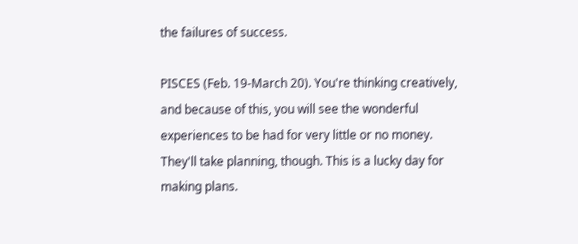the failures of success.

PISCES (Feb. 19-March 20). You're thinking creatively, and because of this, you will see the wonderful experiences to be had for very little or no money. They'll take planning, though. This is a lucky day for making plans.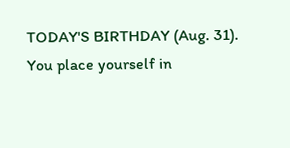TODAY'S BIRTHDAY (Aug. 31). You place yourself in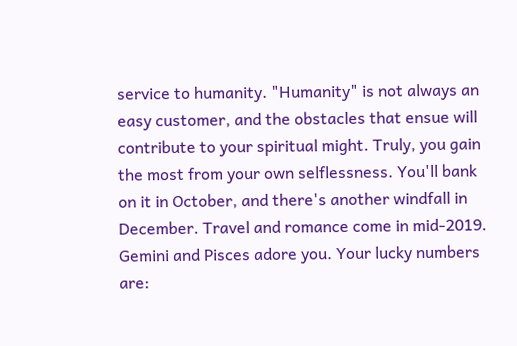service to humanity. "Humanity" is not always an easy customer, and the obstacles that ensue will contribute to your spiritual might. Truly, you gain the most from your own selflessness. You'll bank on it in October, and there's another windfall in December. Travel and romance come in mid-2019. Gemini and Pisces adore you. Your lucky numbers are: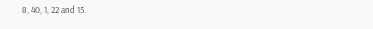8, 40, 1, 22 and 15.